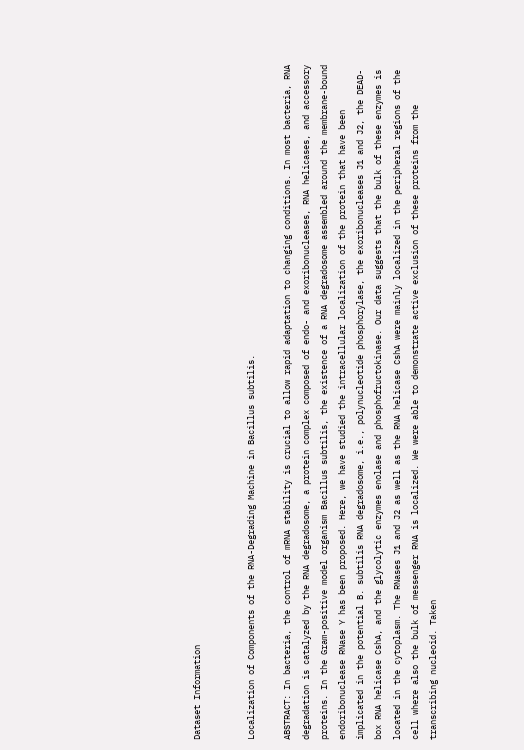Dataset Information


Localization of Components of the RNA-Degrading Machine in Bacillus subtilis.

ABSTRACT: In bacteria, the control of mRNA stability is crucial to allow rapid adaptation to changing conditions. In most bacteria, RNA degradation is catalyzed by the RNA degradosome, a protein complex composed of endo- and exoribonucleases, RNA helicases, and accessory proteins. In the Gram-positive model organism Bacillus subtilis, the existence of a RNA degradosome assembled around the membrane-bound endoribonuclease RNase Y has been proposed. Here, we have studied the intracellular localization of the protein that have been implicated in the potential B. subtilis RNA degradosome, i.e., polynucleotide phosphorylase, the exoribonucleases J1 and J2, the DEAD-box RNA helicase CshA, and the glycolytic enzymes enolase and phosphofructokinase. Our data suggests that the bulk of these enzymes is located in the cytoplasm. The RNases J1 and J2 as well as the RNA helicase CshA were mainly localized in the peripheral regions of the cell where also the bulk of messenger RNA is localized. We were able to demonstrate active exclusion of these proteins from the transcribing nucleoid. Taken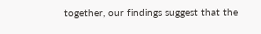together, our findings suggest that the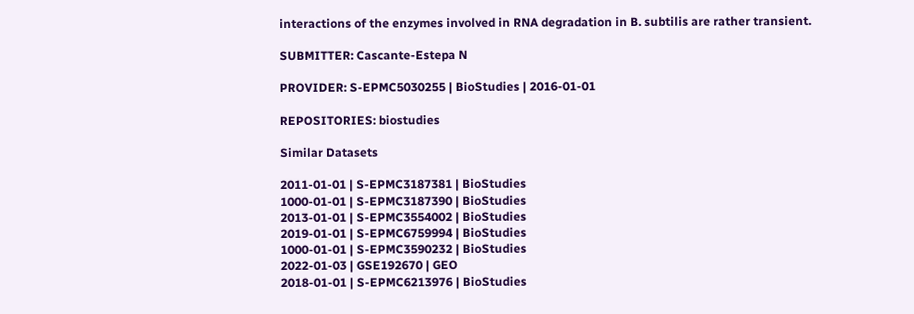interactions of the enzymes involved in RNA degradation in B. subtilis are rather transient.

SUBMITTER: Cascante-Estepa N

PROVIDER: S-EPMC5030255 | BioStudies | 2016-01-01

REPOSITORIES: biostudies

Similar Datasets

2011-01-01 | S-EPMC3187381 | BioStudies
1000-01-01 | S-EPMC3187390 | BioStudies
2013-01-01 | S-EPMC3554002 | BioStudies
2019-01-01 | S-EPMC6759994 | BioStudies
1000-01-01 | S-EPMC3590232 | BioStudies
2022-01-03 | GSE192670 | GEO
2018-01-01 | S-EPMC6213976 | BioStudies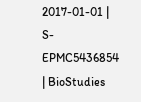2017-01-01 | S-EPMC5436854 | BioStudies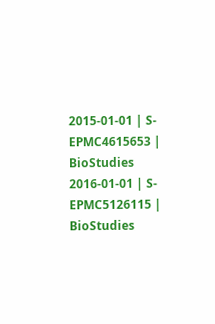2015-01-01 | S-EPMC4615653 | BioStudies
2016-01-01 | S-EPMC5126115 | BioStudies